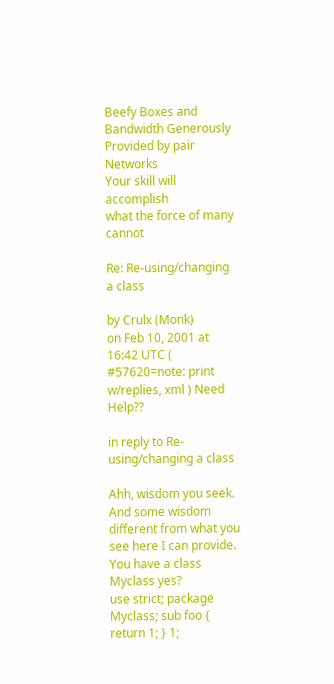Beefy Boxes and Bandwidth Generously Provided by pair Networks
Your skill will accomplish
what the force of many cannot

Re: Re-using/changing a class

by Crulx (Monk)
on Feb 10, 2001 at 16:42 UTC ( #57620=note: print w/replies, xml ) Need Help??

in reply to Re-using/changing a class

Ahh, wisdom you seek. And some wisdom different from what you see here I can provide. You have a class Myclass yes?
use strict; package Myclass; sub foo { return 1; } 1;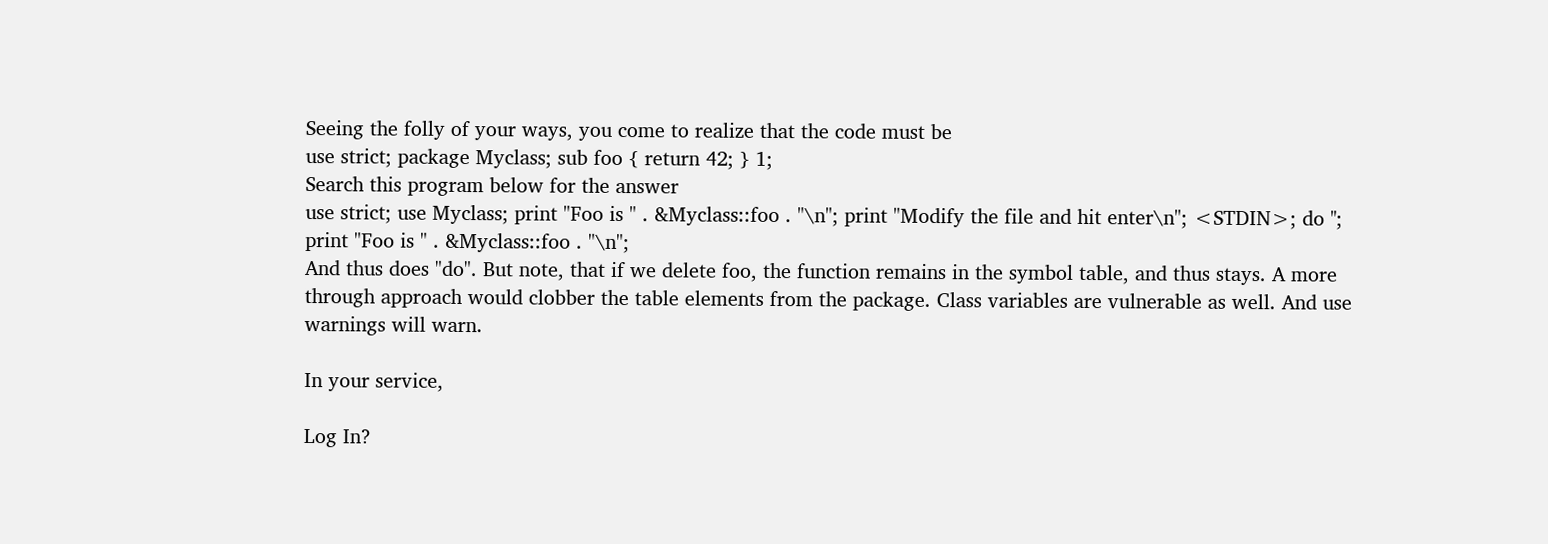Seeing the folly of your ways, you come to realize that the code must be
use strict; package Myclass; sub foo { return 42; } 1;
Search this program below for the answer
use strict; use Myclass; print "Foo is " . &Myclass::foo . "\n"; print "Modify the file and hit enter\n"; <STDIN>; do ''; print "Foo is " . &Myclass::foo . "\n";
And thus does "do". But note, that if we delete foo, the function remains in the symbol table, and thus stays. A more through approach would clobber the table elements from the package. Class variables are vulnerable as well. And use warnings will warn.

In your service,

Log In?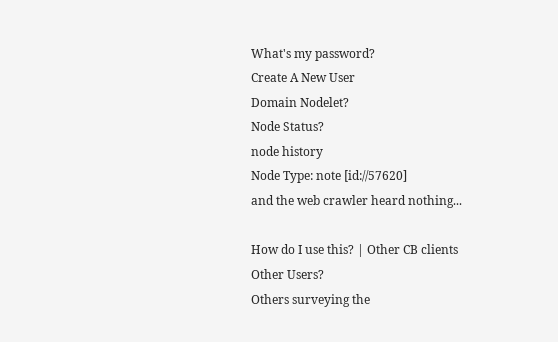What's my password?
Create A New User
Domain Nodelet?
Node Status?
node history
Node Type: note [id://57620]
and the web crawler heard nothing...

How do I use this? | Other CB clients
Other Users?
Others surveying the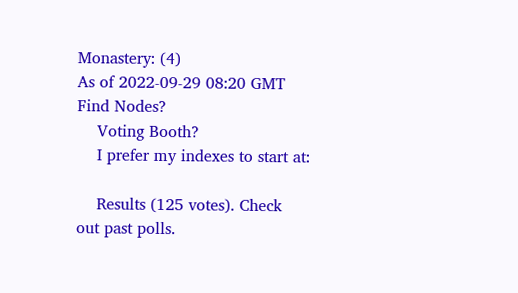Monastery: (4)
As of 2022-09-29 08:20 GMT
Find Nodes?
    Voting Booth?
    I prefer my indexes to start at:

    Results (125 votes). Check out past polls.